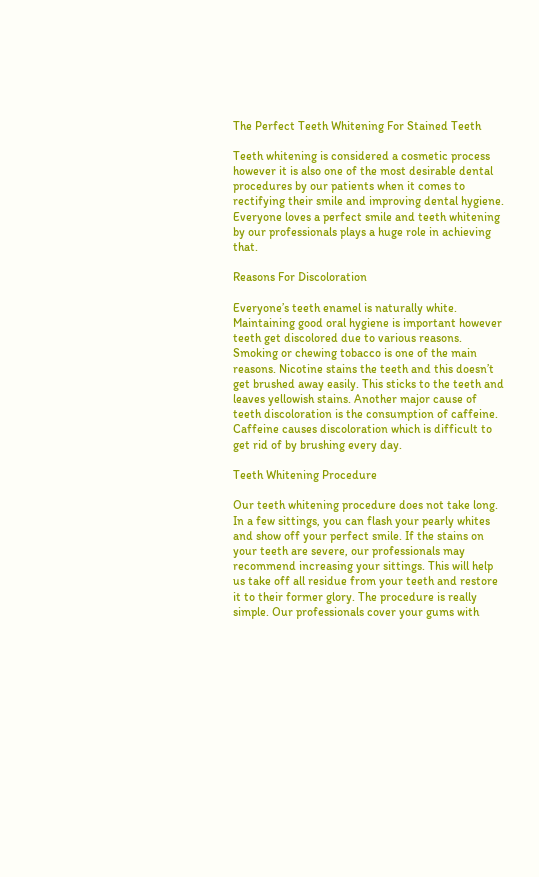The Perfect Teeth Whitening For Stained Teeth

Teeth whitening is considered a cosmetic process however it is also one of the most desirable dental procedures by our patients when it comes to rectifying their smile and improving dental hygiene. Everyone loves a perfect smile and teeth whitening by our professionals plays a huge role in achieving that.

Reasons For Discoloration

Everyone’s teeth enamel is naturally white. Maintaining good oral hygiene is important however teeth get discolored due to various reasons. Smoking or chewing tobacco is one of the main reasons. Nicotine stains the teeth and this doesn’t get brushed away easily. This sticks to the teeth and leaves yellowish stains. Another major cause of teeth discoloration is the consumption of caffeine. Caffeine causes discoloration which is difficult to get rid of by brushing every day.

Teeth Whitening Procedure

Our teeth whitening procedure does not take long. In a few sittings, you can flash your pearly whites and show off your perfect smile. If the stains on your teeth are severe, our professionals may recommend increasing your sittings. This will help us take off all residue from your teeth and restore it to their former glory. The procedure is really simple. Our professionals cover your gums with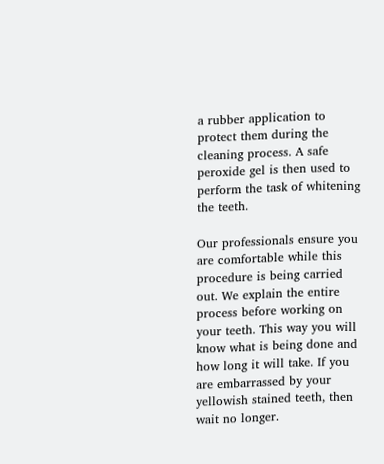a rubber application to protect them during the cleaning process. A safe peroxide gel is then used to perform the task of whitening the teeth.

Our professionals ensure you are comfortable while this procedure is being carried out. We explain the entire process before working on your teeth. This way you will know what is being done and how long it will take. If you are embarrassed by your yellowish stained teeth, then wait no longer.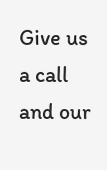Give us a call and our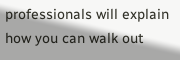professionals will explain how you can walk out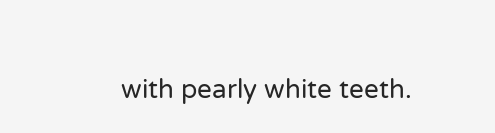with pearly white teeth.